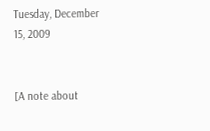Tuesday, December 15, 2009


[A note about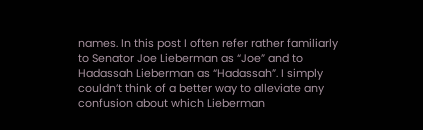names. In this post I often refer rather familiarly to Senator Joe Lieberman as “Joe” and to Hadassah Lieberman as “Hadassah”. I simply couldn’t think of a better way to alleviate any confusion about which Lieberman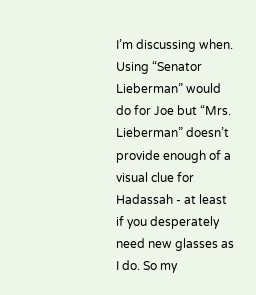I’m discussing when. Using “Senator Lieberman” would do for Joe but “Mrs. Lieberman” doesn’t provide enough of a visual clue for Hadassah - at least if you desperately need new glasses as I do. So my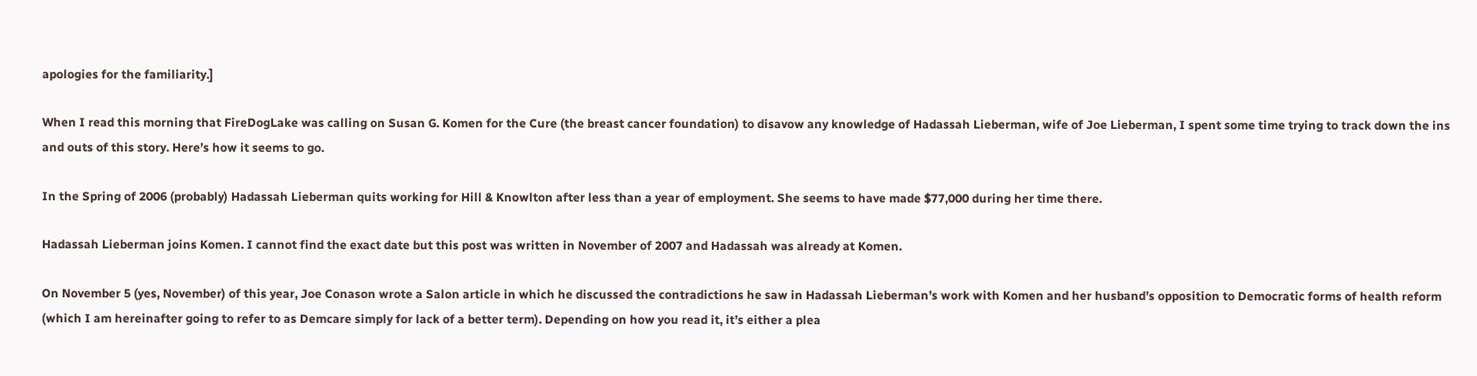apologies for the familiarity.]

When I read this morning that FireDogLake was calling on Susan G. Komen for the Cure (the breast cancer foundation) to disavow any knowledge of Hadassah Lieberman, wife of Joe Lieberman, I spent some time trying to track down the ins and outs of this story. Here’s how it seems to go.

In the Spring of 2006 (probably) Hadassah Lieberman quits working for Hill & Knowlton after less than a year of employment. She seems to have made $77,000 during her time there.

Hadassah Lieberman joins Komen. I cannot find the exact date but this post was written in November of 2007 and Hadassah was already at Komen.

On November 5 (yes, November) of this year, Joe Conason wrote a Salon article in which he discussed the contradictions he saw in Hadassah Lieberman’s work with Komen and her husband’s opposition to Democratic forms of health reform (which I am hereinafter going to refer to as Demcare simply for lack of a better term). Depending on how you read it, it’s either a plea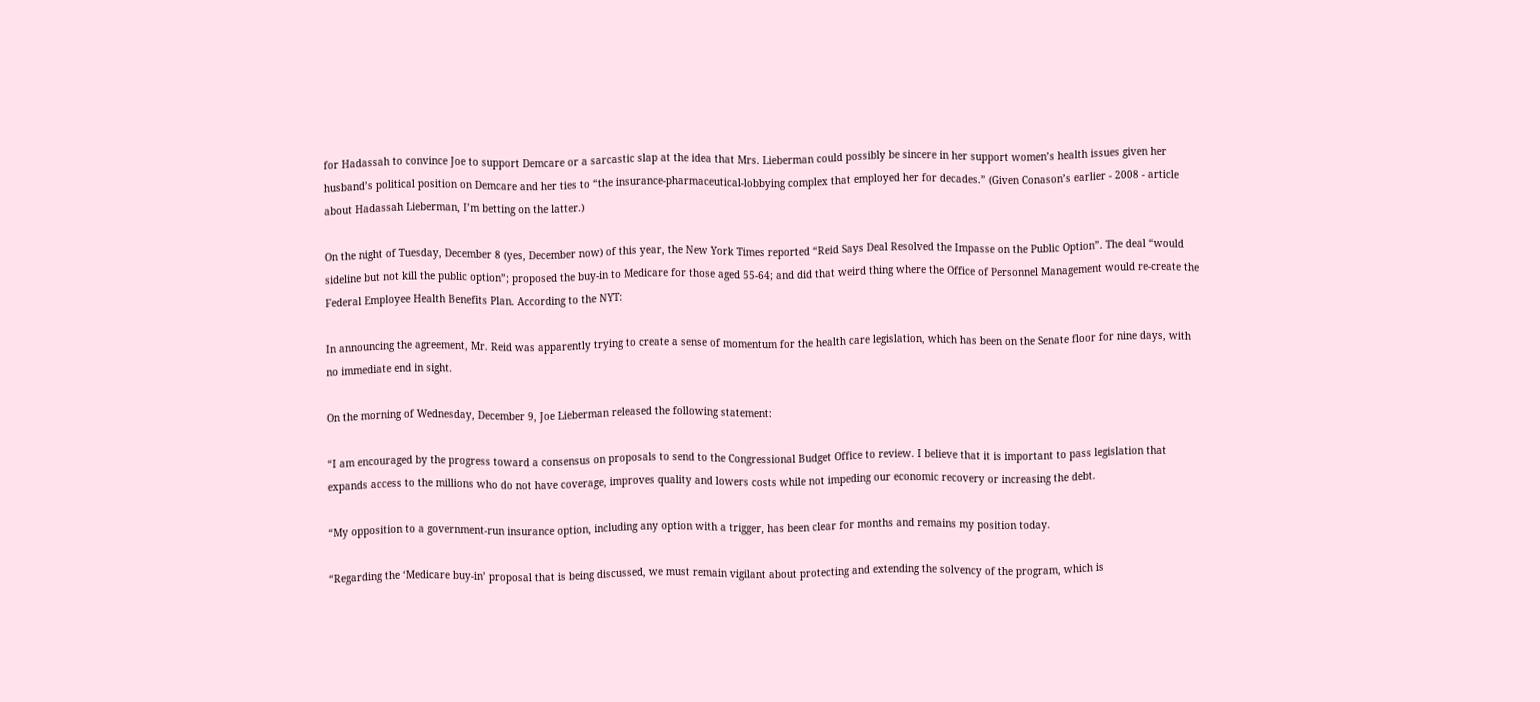for Hadassah to convince Joe to support Demcare or a sarcastic slap at the idea that Mrs. Lieberman could possibly be sincere in her support women’s health issues given her husband’s political position on Demcare and her ties to “the insurance-pharmaceutical-lobbying complex that employed her for decades.” (Given Conason’s earlier - 2008 - article about Hadassah Lieberman, I’m betting on the latter.)

On the night of Tuesday, December 8 (yes, December now) of this year, the New York Times reported “Reid Says Deal Resolved the Impasse on the Public Option”. The deal “would sideline but not kill the public option”; proposed the buy-in to Medicare for those aged 55-64; and did that weird thing where the Office of Personnel Management would re-create the Federal Employee Health Benefits Plan. According to the NYT:

In announcing the agreement, Mr. Reid was apparently trying to create a sense of momentum for the health care legislation, which has been on the Senate floor for nine days, with no immediate end in sight.

On the morning of Wednesday, December 9, Joe Lieberman released the following statement:

“I am encouraged by the progress toward a consensus on proposals to send to the Congressional Budget Office to review. I believe that it is important to pass legislation that expands access to the millions who do not have coverage, improves quality and lowers costs while not impeding our economic recovery or increasing the debt.

“My opposition to a government-run insurance option, including any option with a trigger, has been clear for months and remains my position today.

“Regarding the ‘Medicare buy-in’ proposal that is being discussed, we must remain vigilant about protecting and extending the solvency of the program, which is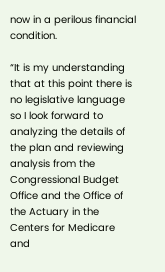now in a perilous financial condition.

“It is my understanding that at this point there is no legislative language so I look forward to analyzing the details of the plan and reviewing analysis from the Congressional Budget Office and the Office of the Actuary in the Centers for Medicare and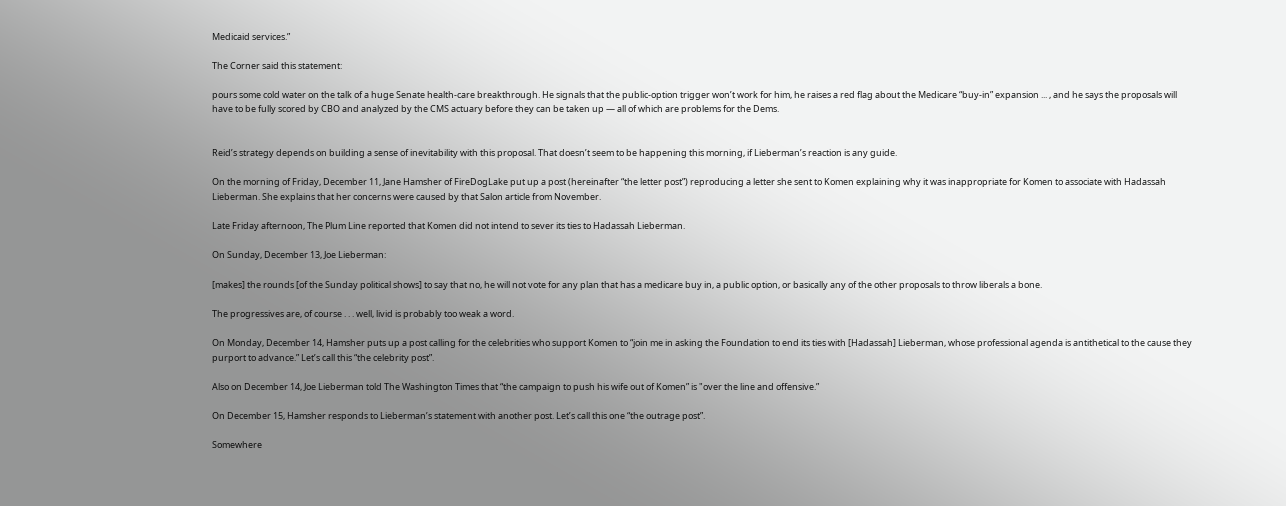Medicaid services.”

The Corner said this statement:

pours some cold water on the talk of a huge Senate health-care breakthrough. He signals that the public-option trigger won’t work for him, he raises a red flag about the Medicare “buy-in” expansion ... , and he says the proposals will have to be fully scored by CBO and analyzed by the CMS actuary before they can be taken up — all of which are problems for the Dems.


Reid’s strategy depends on building a sense of inevitability with this proposal. That doesn’t seem to be happening this morning, if Lieberman’s reaction is any guide.

On the morning of Friday, December 11, Jane Hamsher of FireDogLake put up a post (hereinafter “the letter post”) reproducing a letter she sent to Komen explaining why it was inappropriate for Komen to associate with Hadassah Lieberman. She explains that her concerns were caused by that Salon article from November.

Late Friday afternoon, The Plum Line reported that Komen did not intend to sever its ties to Hadassah Lieberman.

On Sunday, December 13, Joe Lieberman:

[makes] the rounds [of the Sunday political shows] to say that no, he will not vote for any plan that has a medicare buy in, a public option, or basically any of the other proposals to throw liberals a bone.

The progressives are, of course . . . well, livid is probably too weak a word.

On Monday, December 14, Hamsher puts up a post calling for the celebrities who support Komen to “join me in asking the Foundation to end its ties with [Hadassah] Lieberman, whose professional agenda is antithetical to the cause they purport to advance.” Let’s call this “the celebrity post”.

Also on December 14, Joe Lieberman told The Washington Times that “the campaign to push his wife out of Komen” is "over the line and offensive.”

On December 15, Hamsher responds to Lieberman’s statement with another post. Let’s call this one “the outrage post”.

Somewhere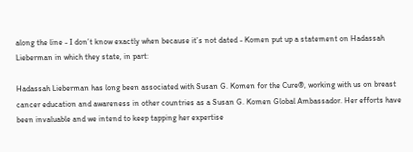along the line - I don’t know exactly when because it’s not dated - Komen put up a statement on Hadassah Lieberman in which they state, in part:

Hadassah Lieberman has long been associated with Susan G. Komen for the Cure®, working with us on breast cancer education and awareness in other countries as a Susan G. Komen Global Ambassador. Her efforts have been invaluable and we intend to keep tapping her expertise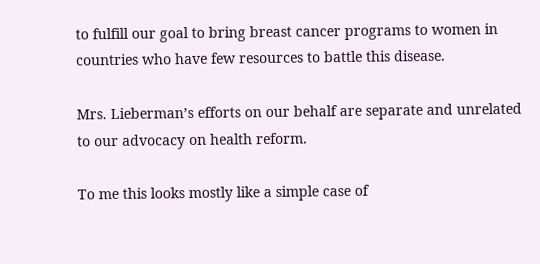to fulfill our goal to bring breast cancer programs to women in countries who have few resources to battle this disease.

Mrs. Lieberman’s efforts on our behalf are separate and unrelated to our advocacy on health reform.

To me this looks mostly like a simple case of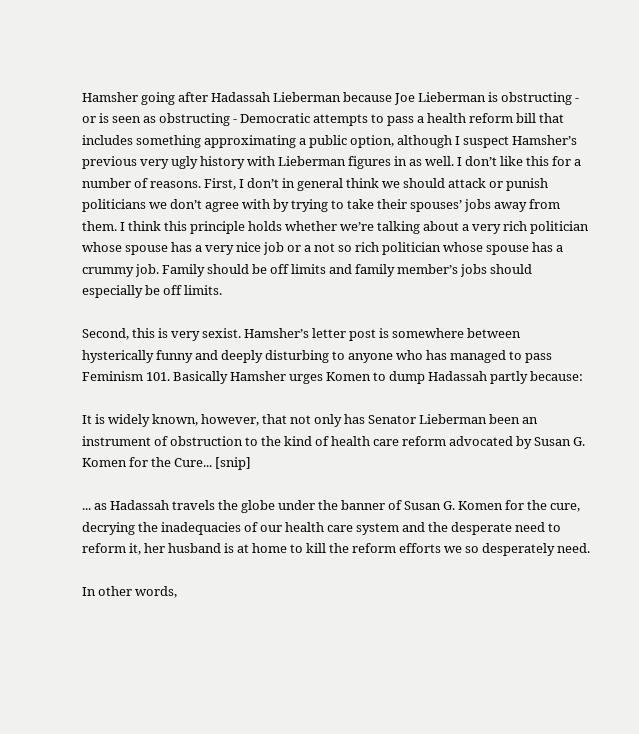Hamsher going after Hadassah Lieberman because Joe Lieberman is obstructing - or is seen as obstructing - Democratic attempts to pass a health reform bill that includes something approximating a public option, although I suspect Hamsher’s previous very ugly history with Lieberman figures in as well. I don’t like this for a number of reasons. First, I don’t in general think we should attack or punish politicians we don’t agree with by trying to take their spouses’ jobs away from them. I think this principle holds whether we’re talking about a very rich politician whose spouse has a very nice job or a not so rich politician whose spouse has a crummy job. Family should be off limits and family member’s jobs should especially be off limits.

Second, this is very sexist. Hamsher’s letter post is somewhere between hysterically funny and deeply disturbing to anyone who has managed to pass Feminism 101. Basically Hamsher urges Komen to dump Hadassah partly because:

It is widely known, however, that not only has Senator Lieberman been an instrument of obstruction to the kind of health care reform advocated by Susan G. Komen for the Cure... [snip]

... as Hadassah travels the globe under the banner of Susan G. Komen for the cure, decrying the inadequacies of our health care system and the desperate need to reform it, her husband is at home to kill the reform efforts we so desperately need.

In other words,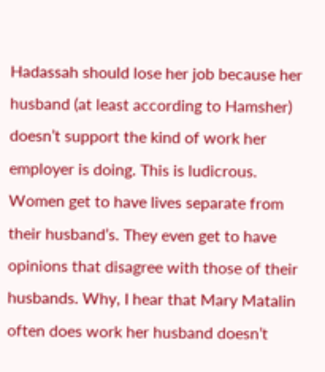Hadassah should lose her job because her husband (at least according to Hamsher) doesn’t support the kind of work her employer is doing. This is ludicrous. Women get to have lives separate from their husband’s. They even get to have opinions that disagree with those of their husbands. Why, I hear that Mary Matalin often does work her husband doesn’t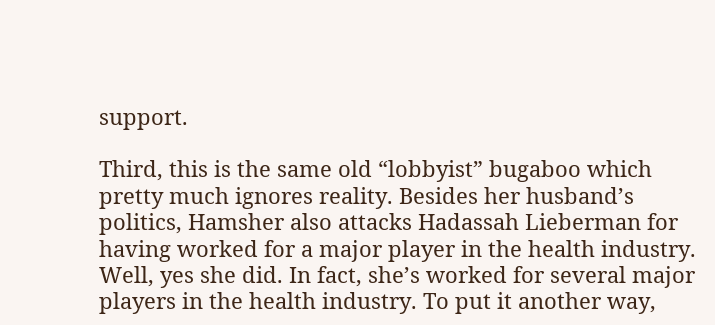support.

Third, this is the same old “lobbyist” bugaboo which pretty much ignores reality. Besides her husband’s politics, Hamsher also attacks Hadassah Lieberman for having worked for a major player in the health industry. Well, yes she did. In fact, she’s worked for several major players in the health industry. To put it another way,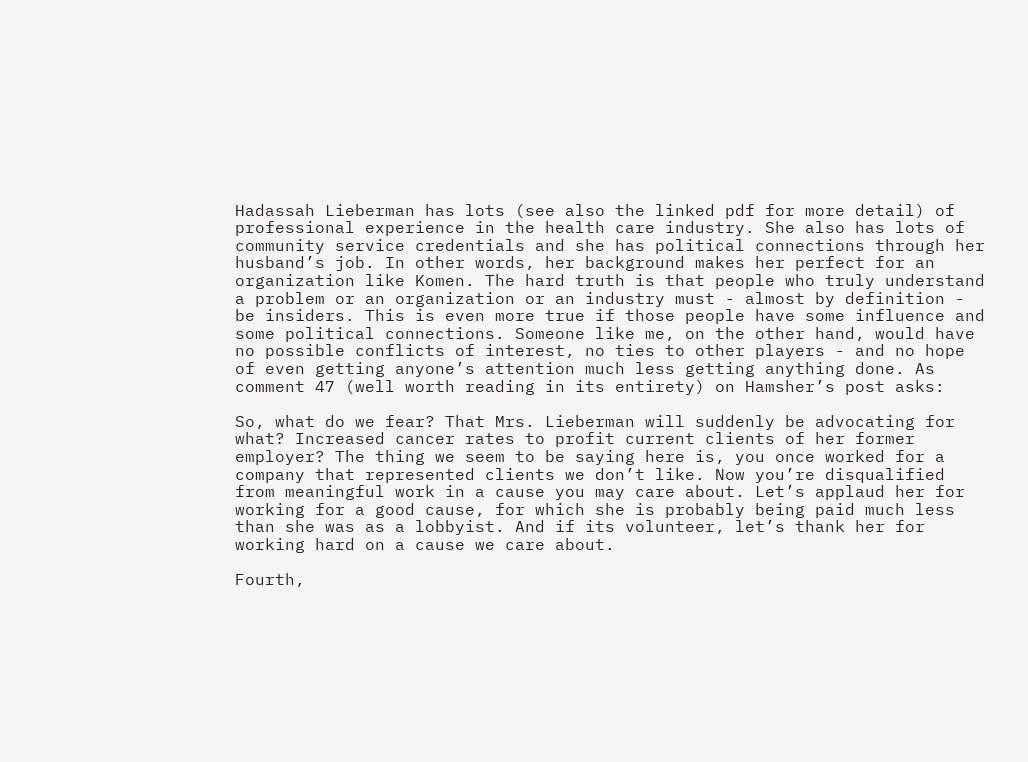Hadassah Lieberman has lots (see also the linked pdf for more detail) of professional experience in the health care industry. She also has lots of community service credentials and she has political connections through her husband’s job. In other words, her background makes her perfect for an organization like Komen. The hard truth is that people who truly understand a problem or an organization or an industry must - almost by definition - be insiders. This is even more true if those people have some influence and some political connections. Someone like me, on the other hand, would have no possible conflicts of interest, no ties to other players - and no hope of even getting anyone’s attention much less getting anything done. As comment 47 (well worth reading in its entirety) on Hamsher’s post asks:

So, what do we fear? That Mrs. Lieberman will suddenly be advocating for what? Increased cancer rates to profit current clients of her former employer? The thing we seem to be saying here is, you once worked for a company that represented clients we don’t like. Now you’re disqualified from meaningful work in a cause you may care about. Let’s applaud her for working for a good cause, for which she is probably being paid much less than she was as a lobbyist. And if its volunteer, let’s thank her for working hard on a cause we care about.

Fourth,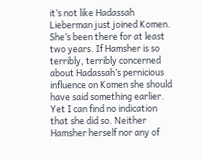it’s not like Hadassah Lieberman just joined Komen. She’s been there for at least two years. If Hamsher is so terribly, terribly concerned about Hadassah’s pernicious influence on Komen she should have said something earlier. Yet I can find no indication that she did so. Neither Hamsher herself nor any of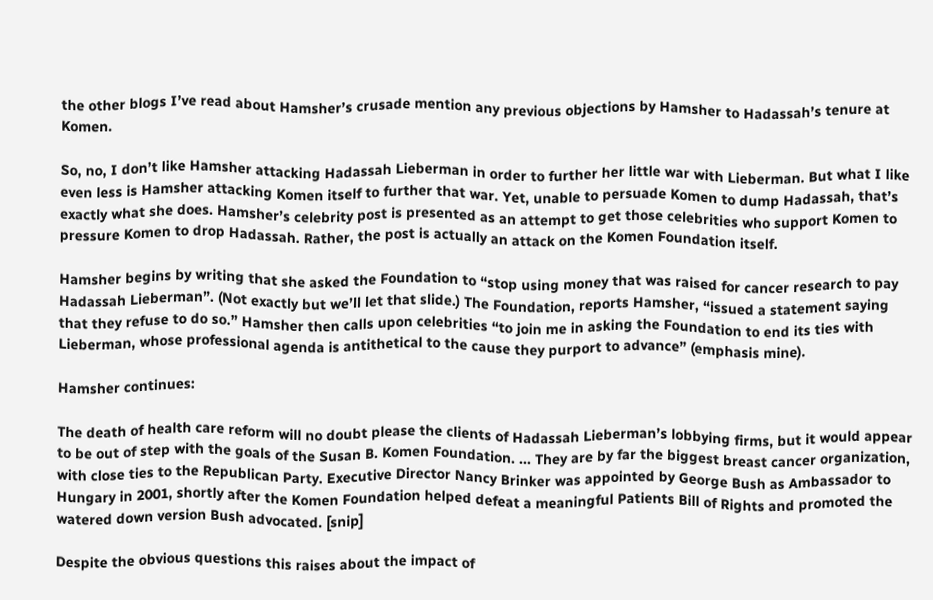the other blogs I’ve read about Hamsher’s crusade mention any previous objections by Hamsher to Hadassah’s tenure at Komen.

So, no, I don’t like Hamsher attacking Hadassah Lieberman in order to further her little war with Lieberman. But what I like even less is Hamsher attacking Komen itself to further that war. Yet, unable to persuade Komen to dump Hadassah, that’s exactly what she does. Hamsher’s celebrity post is presented as an attempt to get those celebrities who support Komen to pressure Komen to drop Hadassah. Rather, the post is actually an attack on the Komen Foundation itself.

Hamsher begins by writing that she asked the Foundation to “stop using money that was raised for cancer research to pay Hadassah Lieberman”. (Not exactly but we’ll let that slide.) The Foundation, reports Hamsher, “issued a statement saying that they refuse to do so.” Hamsher then calls upon celebrities “to join me in asking the Foundation to end its ties with Lieberman, whose professional agenda is antithetical to the cause they purport to advance” (emphasis mine).

Hamsher continues:

The death of health care reform will no doubt please the clients of Hadassah Lieberman’s lobbying firms, but it would appear to be out of step with the goals of the Susan B. Komen Foundation. ... They are by far the biggest breast cancer organization, with close ties to the Republican Party. Executive Director Nancy Brinker was appointed by George Bush as Ambassador to Hungary in 2001, shortly after the Komen Foundation helped defeat a meaningful Patients Bill of Rights and promoted the watered down version Bush advocated. [snip]

Despite the obvious questions this raises about the impact of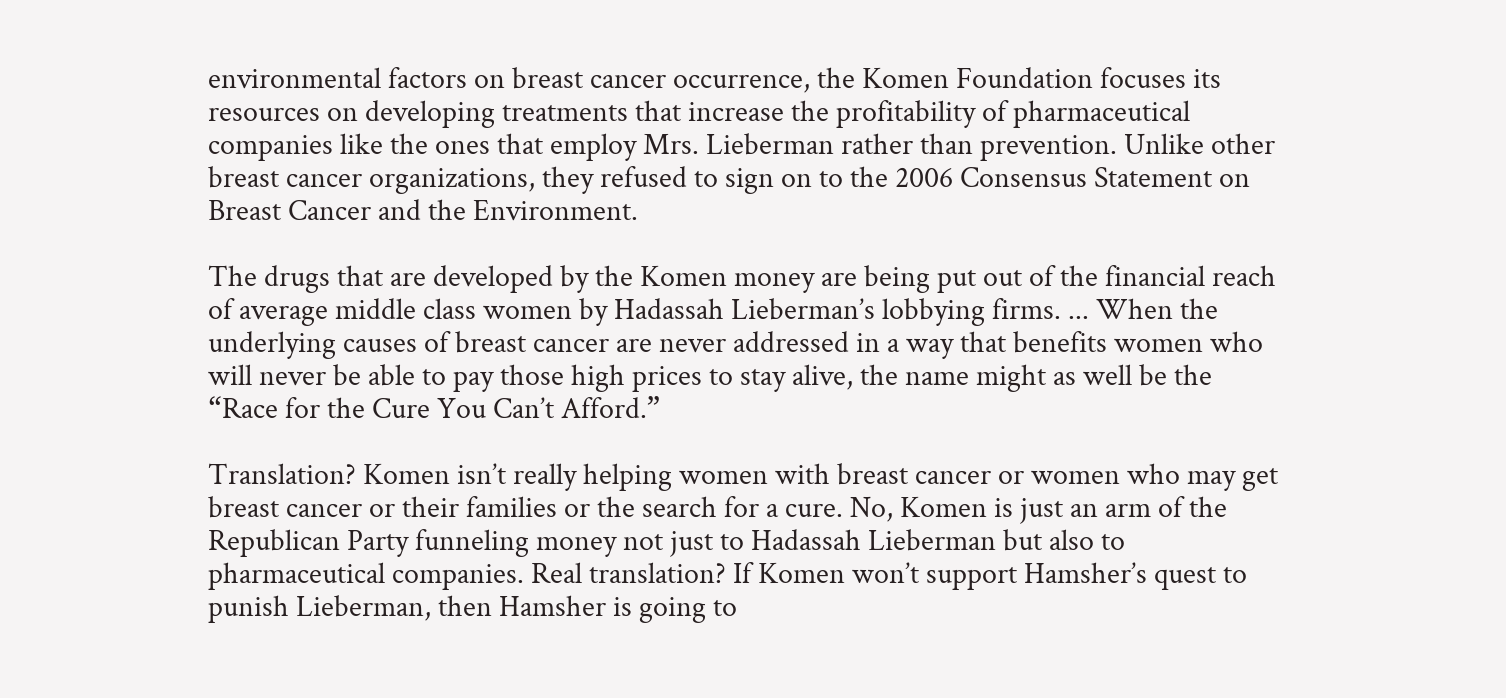environmental factors on breast cancer occurrence, the Komen Foundation focuses its resources on developing treatments that increase the profitability of pharmaceutical companies like the ones that employ Mrs. Lieberman rather than prevention. Unlike other breast cancer organizations, they refused to sign on to the 2006 Consensus Statement on Breast Cancer and the Environment.

The drugs that are developed by the Komen money are being put out of the financial reach of average middle class women by Hadassah Lieberman’s lobbying firms. ... When the underlying causes of breast cancer are never addressed in a way that benefits women who will never be able to pay those high prices to stay alive, the name might as well be the “Race for the Cure You Can’t Afford.”

Translation? Komen isn’t really helping women with breast cancer or women who may get breast cancer or their families or the search for a cure. No, Komen is just an arm of the Republican Party funneling money not just to Hadassah Lieberman but also to pharmaceutical companies. Real translation? If Komen won’t support Hamsher’s quest to punish Lieberman, then Hamsher is going to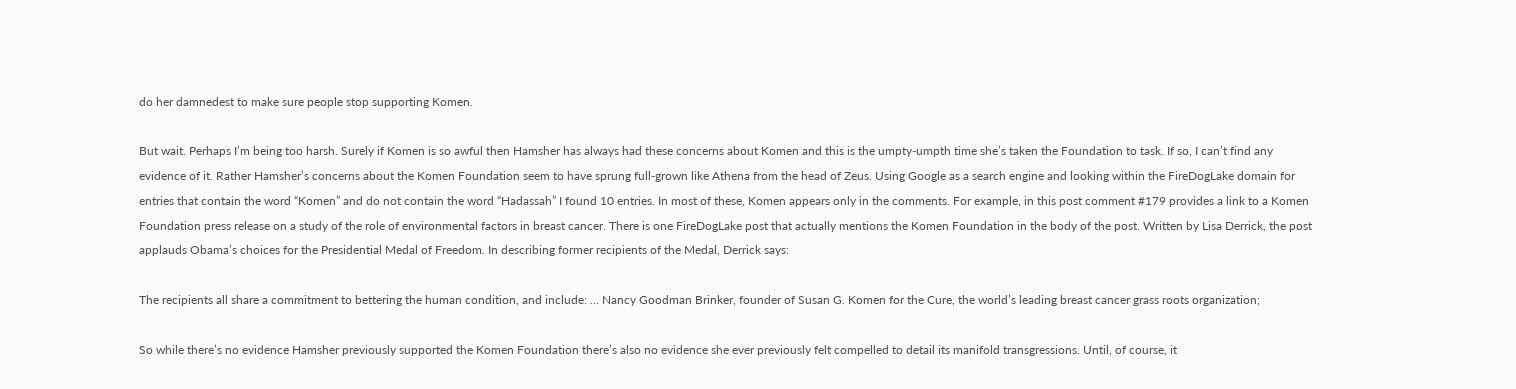do her damnedest to make sure people stop supporting Komen.

But wait. Perhaps I’m being too harsh. Surely if Komen is so awful then Hamsher has always had these concerns about Komen and this is the umpty-umpth time she’s taken the Foundation to task. If so, I can’t find any evidence of it. Rather Hamsher’s concerns about the Komen Foundation seem to have sprung full-grown like Athena from the head of Zeus. Using Google as a search engine and looking within the FireDogLake domain for entries that contain the word “Komen” and do not contain the word “Hadassah” I found 10 entries. In most of these, Komen appears only in the comments. For example, in this post comment #179 provides a link to a Komen Foundation press release on a study of the role of environmental factors in breast cancer. There is one FireDogLake post that actually mentions the Komen Foundation in the body of the post. Written by Lisa Derrick, the post applauds Obama’s choices for the Presidential Medal of Freedom. In describing former recipients of the Medal, Derrick says:

The recipients all share a commitment to bettering the human condition, and include: ... Nancy Goodman Brinker, founder of Susan G. Komen for the Cure, the world’s leading breast cancer grass roots organization;

So while there’s no evidence Hamsher previously supported the Komen Foundation there’s also no evidence she ever previously felt compelled to detail its manifold transgressions. Until, of course, it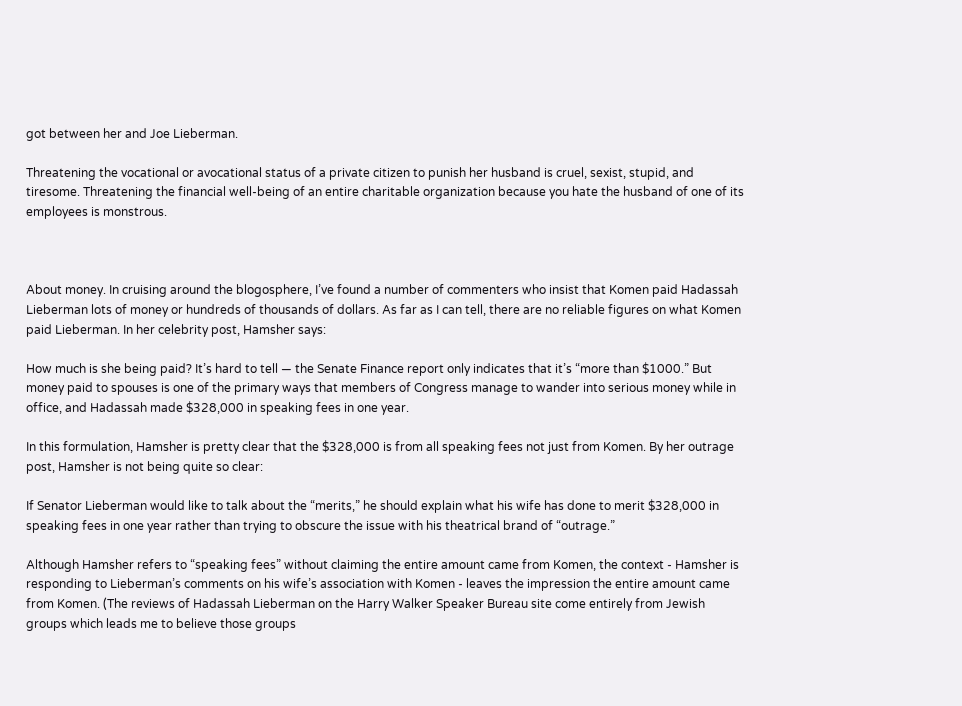got between her and Joe Lieberman.

Threatening the vocational or avocational status of a private citizen to punish her husband is cruel, sexist, stupid, and tiresome. Threatening the financial well-being of an entire charitable organization because you hate the husband of one of its employees is monstrous.



About money. In cruising around the blogosphere, I’ve found a number of commenters who insist that Komen paid Hadassah Lieberman lots of money or hundreds of thousands of dollars. As far as I can tell, there are no reliable figures on what Komen paid Lieberman. In her celebrity post, Hamsher says:

How much is she being paid? It’s hard to tell — the Senate Finance report only indicates that it’s “more than $1000.” But money paid to spouses is one of the primary ways that members of Congress manage to wander into serious money while in office, and Hadassah made $328,000 in speaking fees in one year.

In this formulation, Hamsher is pretty clear that the $328,000 is from all speaking fees not just from Komen. By her outrage post, Hamsher is not being quite so clear:

If Senator Lieberman would like to talk about the “merits,” he should explain what his wife has done to merit $328,000 in speaking fees in one year rather than trying to obscure the issue with his theatrical brand of “outrage.”

Although Hamsher refers to “speaking fees” without claiming the entire amount came from Komen, the context - Hamsher is responding to Lieberman’s comments on his wife’s association with Komen - leaves the impression the entire amount came from Komen. (The reviews of Hadassah Lieberman on the Harry Walker Speaker Bureau site come entirely from Jewish groups which leads me to believe those groups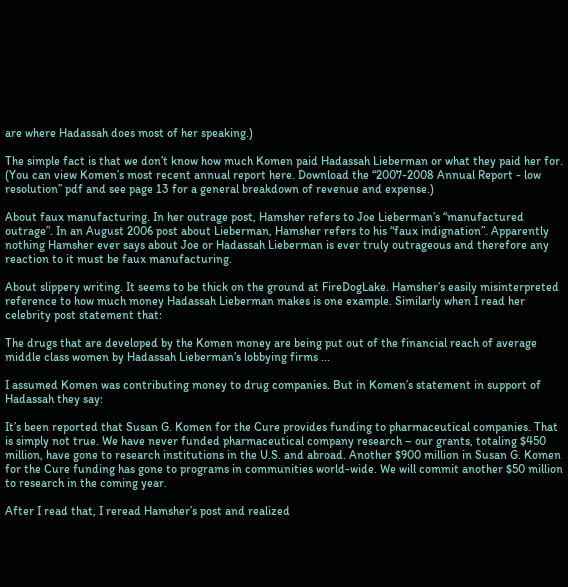are where Hadassah does most of her speaking.)

The simple fact is that we don’t know how much Komen paid Hadassah Lieberman or what they paid her for. (You can view Komen’s most recent annual report here. Download the “2007-2008 Annual Report - low resolution” pdf and see page 13 for a general breakdown of revenue and expense.)

About faux manufacturing. In her outrage post, Hamsher refers to Joe Lieberman’s “manufactured outrage”. In an August 2006 post about Lieberman, Hamsher refers to his “faux indignation”. Apparently nothing Hamsher ever says about Joe or Hadassah Lieberman is ever truly outrageous and therefore any reaction to it must be faux manufacturing.

About slippery writing. It seems to be thick on the ground at FireDogLake. Hamsher’s easily misinterpreted reference to how much money Hadassah Lieberman makes is one example. Similarly when I read her celebrity post statement that:

The drugs that are developed by the Komen money are being put out of the financial reach of average middle class women by Hadassah Lieberman’s lobbying firms ...

I assumed Komen was contributing money to drug companies. But in Komen’s statement in support of Hadassah they say:

It’s been reported that Susan G. Komen for the Cure provides funding to pharmaceutical companies. That is simply not true. We have never funded pharmaceutical company research – our grants, totaling $450 million, have gone to research institutions in the U.S. and abroad. Another $900 million in Susan G. Komen for the Cure funding has gone to programs in communities world-wide. We will commit another $50 million to research in the coming year.

After I read that, I reread Hamsher’s post and realized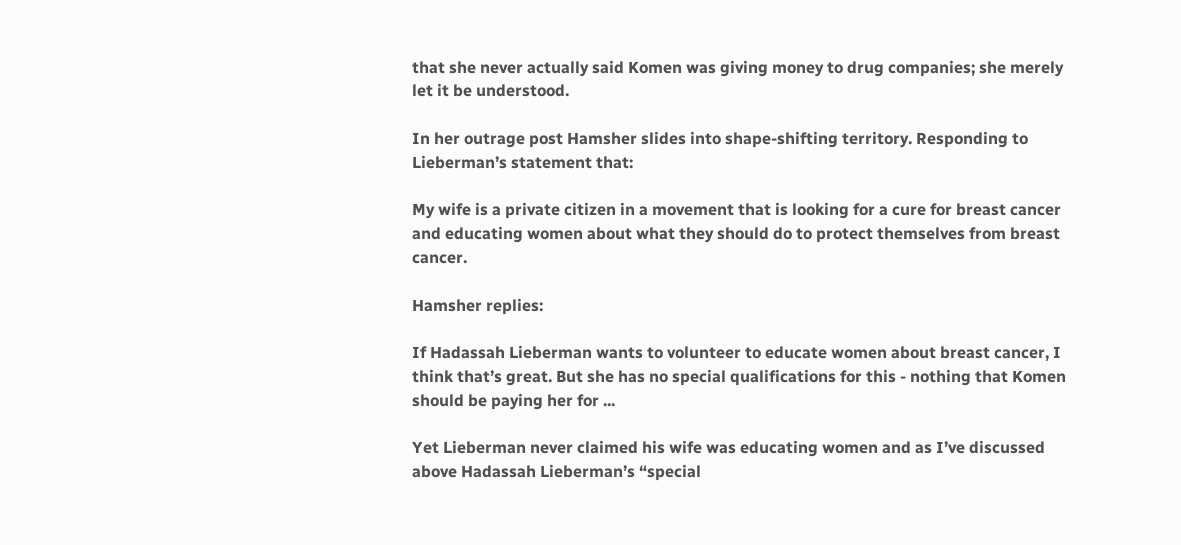that she never actually said Komen was giving money to drug companies; she merely let it be understood.

In her outrage post Hamsher slides into shape-shifting territory. Responding to Lieberman’s statement that:

My wife is a private citizen in a movement that is looking for a cure for breast cancer and educating women about what they should do to protect themselves from breast cancer.

Hamsher replies:

If Hadassah Lieberman wants to volunteer to educate women about breast cancer, I think that’s great. But she has no special qualifications for this - nothing that Komen should be paying her for ...

Yet Lieberman never claimed his wife was educating women and as I’ve discussed above Hadassah Lieberman’s “special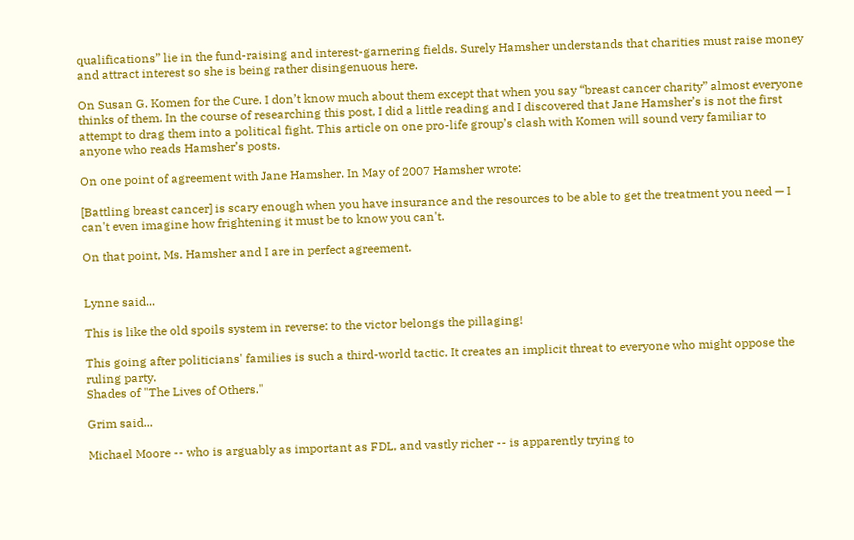qualifications” lie in the fund-raising and interest-garnering fields. Surely Hamsher understands that charities must raise money and attract interest so she is being rather disingenuous here.

On Susan G. Komen for the Cure. I don’t know much about them except that when you say “breast cancer charity” almost everyone thinks of them. In the course of researching this post, I did a little reading and I discovered that Jane Hamsher’s is not the first attempt to drag them into a political fight. This article on one pro-life group’s clash with Komen will sound very familiar to anyone who reads Hamsher’s posts.

On one point of agreement with Jane Hamsher. In May of 2007 Hamsher wrote:

[Battling breast cancer] is scary enough when you have insurance and the resources to be able to get the treatment you need — I can't even imagine how frightening it must be to know you can't.

On that point, Ms. Hamsher and I are in perfect agreement.


Lynne said...

This is like the old spoils system in reverse: to the victor belongs the pillaging!

This going after politicians' families is such a third-world tactic. It creates an implicit threat to everyone who might oppose the ruling party.
Shades of "The Lives of Others."

Grim said...

Michael Moore -- who is arguably as important as FDL, and vastly richer -- is apparently trying to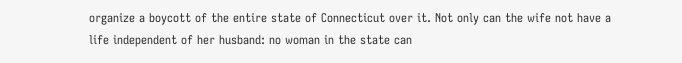organize a boycott of the entire state of Connecticut over it. Not only can the wife not have a life independent of her husband: no woman in the state can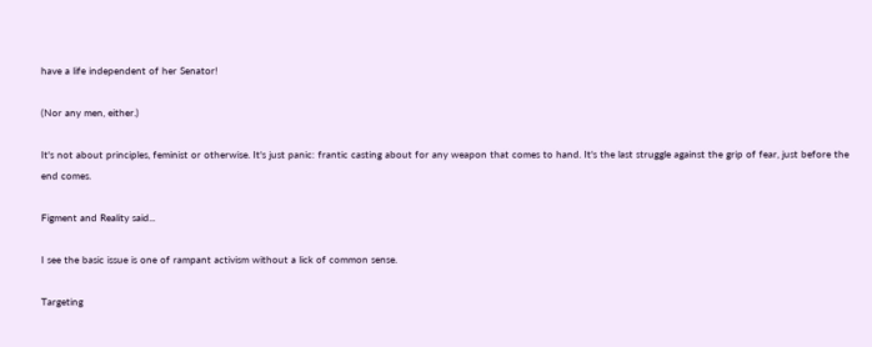have a life independent of her Senator!

(Nor any men, either.)

It's not about principles, feminist or otherwise. It's just panic: frantic casting about for any weapon that comes to hand. It's the last struggle against the grip of fear, just before the end comes.

Figment and Reality said...

I see the basic issue is one of rampant activism without a lick of common sense.

Targeting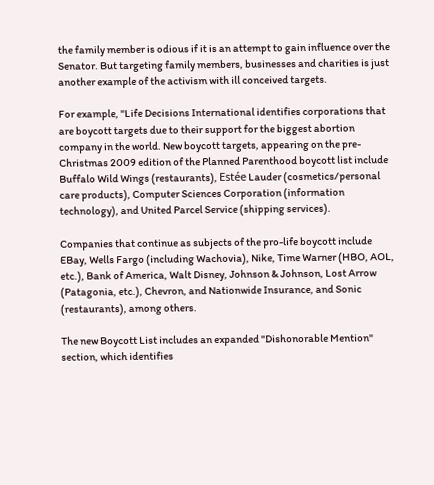the family member is odious if it is an attempt to gain influence over the Senator. But targeting family members, businesses and charities is just another example of the activism with ill conceived targets.

For example, "Life Decisions International identifies corporations that are boycott targets due to their support for the biggest abortion company in the world. New boycott targets, appearing on the pre-Christmas 2009 edition of the Planned Parenthood boycott list include Buffalo Wild Wings (restaurants), Estée Lauder (cosmetics/personal care products), Computer Sciences Corporation (information technology), and United Parcel Service (shipping services).

Companies that continue as subjects of the pro-life boycott include EBay, Wells Fargo (including Wachovia), Nike, Time Warner (HBO, AOL, etc.), Bank of America, Walt Disney, Johnson & Johnson, Lost Arrow (Patagonia, etc.), Chevron, and Nationwide Insurance, and Sonic (restaurants), among others.

The new Boycott List includes an expanded "Dishonorable Mention" section, which identifies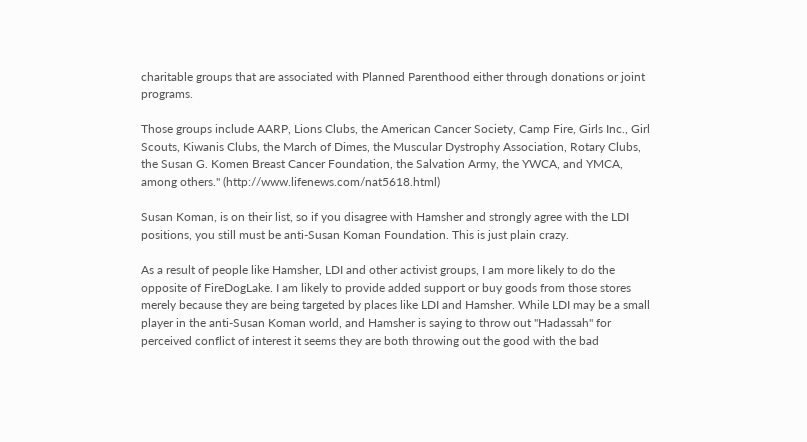charitable groups that are associated with Planned Parenthood either through donations or joint programs.

Those groups include AARP, Lions Clubs, the American Cancer Society, Camp Fire, Girls Inc., Girl Scouts, Kiwanis Clubs, the March of Dimes, the Muscular Dystrophy Association, Rotary Clubs, the Susan G. Komen Breast Cancer Foundation, the Salvation Army, the YWCA, and YMCA, among others." (http://www.lifenews.com/nat5618.html)

Susan Koman, is on their list, so if you disagree with Hamsher and strongly agree with the LDI positions, you still must be anti-Susan Koman Foundation. This is just plain crazy.

As a result of people like Hamsher, LDI and other activist groups, I am more likely to do the opposite of FireDogLake. I am likely to provide added support or buy goods from those stores merely because they are being targeted by places like LDI and Hamsher. While LDI may be a small player in the anti-Susan Koman world, and Hamsher is saying to throw out "Hadassah" for perceived conflict of interest it seems they are both throwing out the good with the bad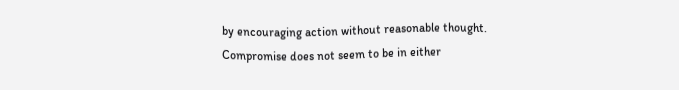by encouraging action without reasonable thought. Compromise does not seem to be in either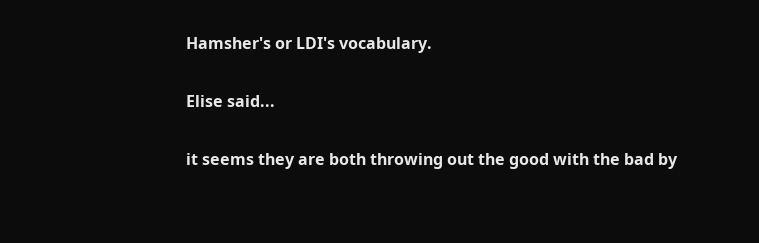Hamsher's or LDI's vocabulary.

Elise said...

it seems they are both throwing out the good with the bad by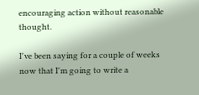encouraging action without reasonable thought.

I've been saying for a couple of weeks now that I'm going to write a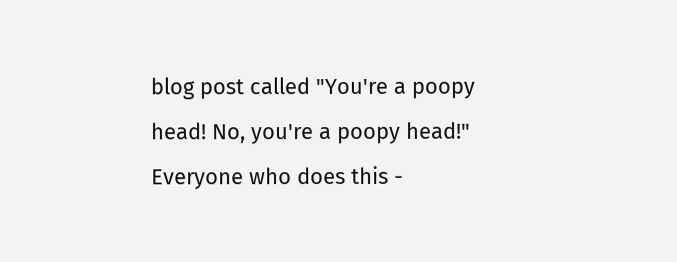blog post called "You're a poopy head! No, you're a poopy head!" Everyone who does this -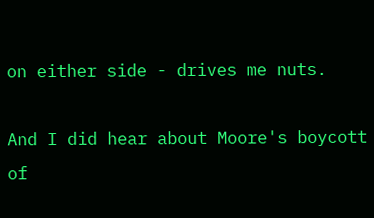on either side - drives me nuts.

And I did hear about Moore's boycott of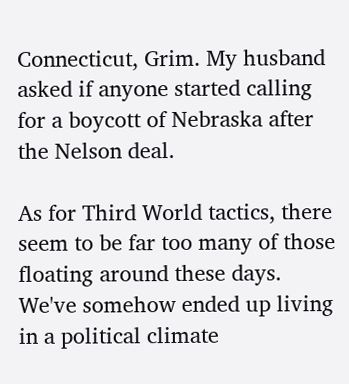Connecticut, Grim. My husband asked if anyone started calling for a boycott of Nebraska after the Nelson deal.

As for Third World tactics, there seem to be far too many of those floating around these days. We've somehow ended up living in a political climate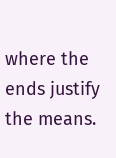where the ends justify the means.